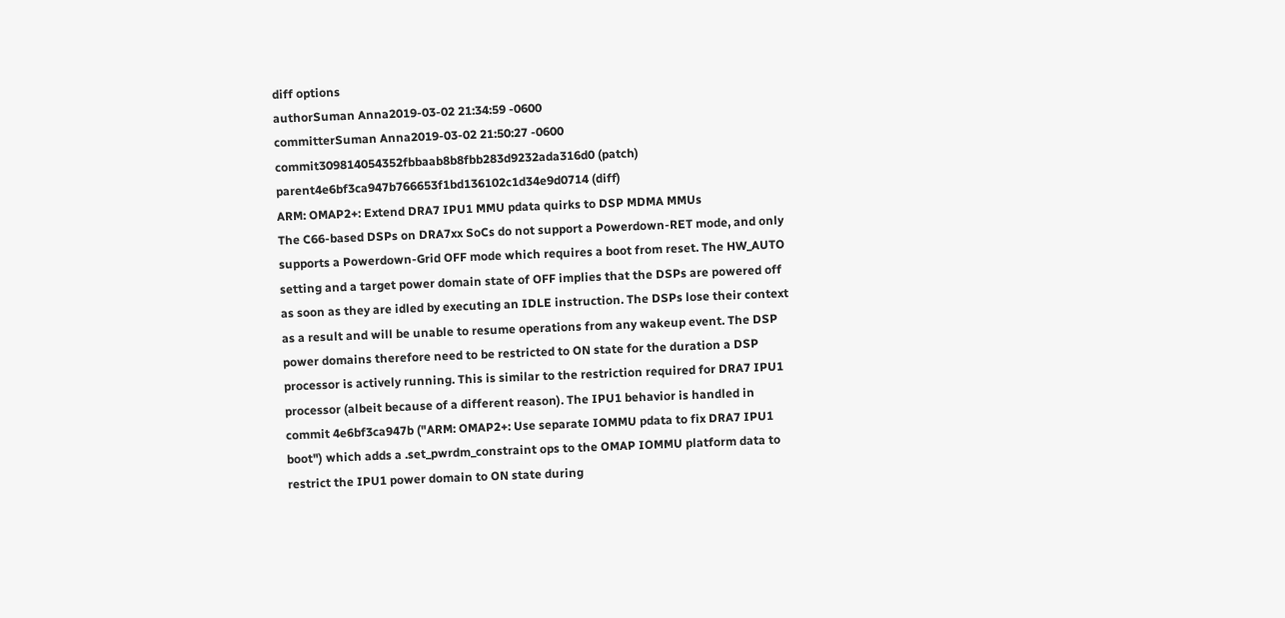diff options
authorSuman Anna2019-03-02 21:34:59 -0600
committerSuman Anna2019-03-02 21:50:27 -0600
commit309814054352fbbaab8b8fbb283d9232ada316d0 (patch)
parent4e6bf3ca947b766653f1bd136102c1d34e9d0714 (diff)
ARM: OMAP2+: Extend DRA7 IPU1 MMU pdata quirks to DSP MDMA MMUs
The C66-based DSPs on DRA7xx SoCs do not support a Powerdown-RET mode, and only supports a Powerdown-Grid OFF mode which requires a boot from reset. The HW_AUTO setting and a target power domain state of OFF implies that the DSPs are powered off as soon as they are idled by executing an IDLE instruction. The DSPs lose their context as a result and will be unable to resume operations from any wakeup event. The DSP power domains therefore need to be restricted to ON state for the duration a DSP processor is actively running. This is similar to the restriction required for DRA7 IPU1 processor (albeit because of a different reason). The IPU1 behavior is handled in commit 4e6bf3ca947b ("ARM: OMAP2+: Use separate IOMMU pdata to fix DRA7 IPU1 boot") which adds a .set_pwrdm_constraint ops to the OMAP IOMMU platform data to restrict the IPU1 power domain to ON state during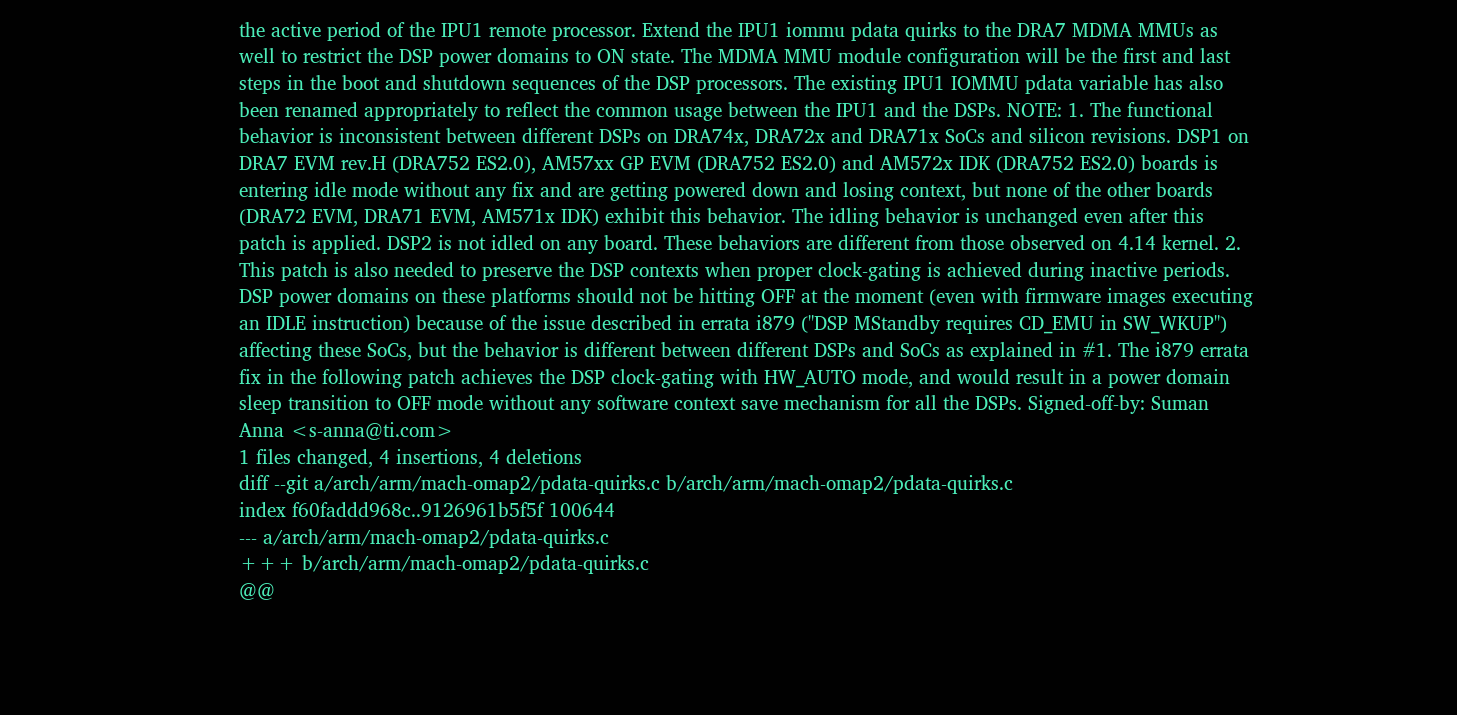the active period of the IPU1 remote processor. Extend the IPU1 iommu pdata quirks to the DRA7 MDMA MMUs as well to restrict the DSP power domains to ON state. The MDMA MMU module configuration will be the first and last steps in the boot and shutdown sequences of the DSP processors. The existing IPU1 IOMMU pdata variable has also been renamed appropriately to reflect the common usage between the IPU1 and the DSPs. NOTE: 1. The functional behavior is inconsistent between different DSPs on DRA74x, DRA72x and DRA71x SoCs and silicon revisions. DSP1 on DRA7 EVM rev.H (DRA752 ES2.0), AM57xx GP EVM (DRA752 ES2.0) and AM572x IDK (DRA752 ES2.0) boards is entering idle mode without any fix and are getting powered down and losing context, but none of the other boards (DRA72 EVM, DRA71 EVM, AM571x IDK) exhibit this behavior. The idling behavior is unchanged even after this patch is applied. DSP2 is not idled on any board. These behaviors are different from those observed on 4.14 kernel. 2. This patch is also needed to preserve the DSP contexts when proper clock-gating is achieved during inactive periods. DSP power domains on these platforms should not be hitting OFF at the moment (even with firmware images executing an IDLE instruction) because of the issue described in errata i879 ("DSP MStandby requires CD_EMU in SW_WKUP") affecting these SoCs, but the behavior is different between different DSPs and SoCs as explained in #1. The i879 errata fix in the following patch achieves the DSP clock-gating with HW_AUTO mode, and would result in a power domain sleep transition to OFF mode without any software context save mechanism for all the DSPs. Signed-off-by: Suman Anna <s-anna@ti.com>
1 files changed, 4 insertions, 4 deletions
diff --git a/arch/arm/mach-omap2/pdata-quirks.c b/arch/arm/mach-omap2/pdata-quirks.c
index f60faddd968c..9126961b5f5f 100644
--- a/arch/arm/mach-omap2/pdata-quirks.c
+++ b/arch/arm/mach-omap2/pdata-quirks.c
@@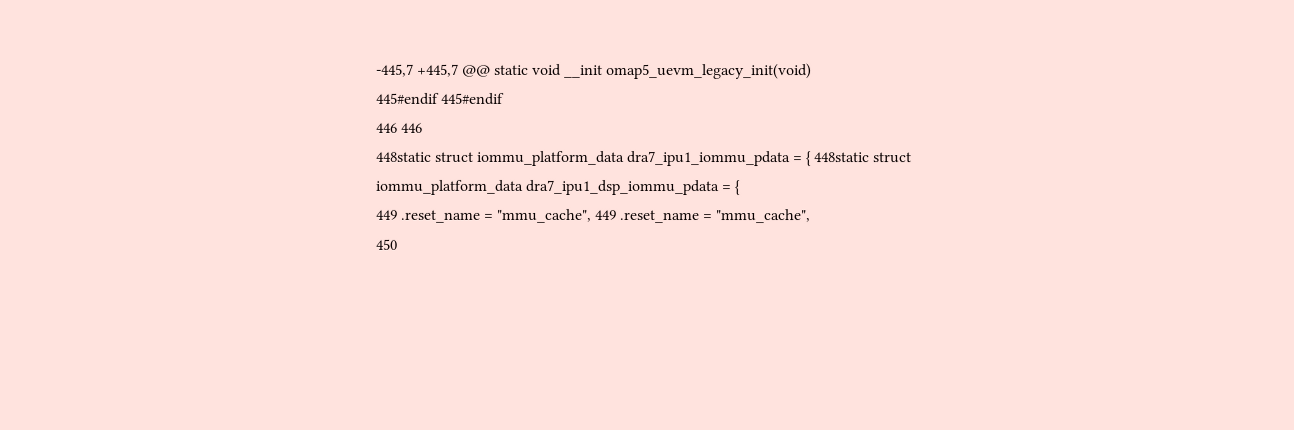-445,7 +445,7 @@ static void __init omap5_uevm_legacy_init(void)
445#endif 445#endif
446 446
448static struct iommu_platform_data dra7_ipu1_iommu_pdata = { 448static struct iommu_platform_data dra7_ipu1_dsp_iommu_pdata = {
449 .reset_name = "mmu_cache", 449 .reset_name = "mmu_cache",
450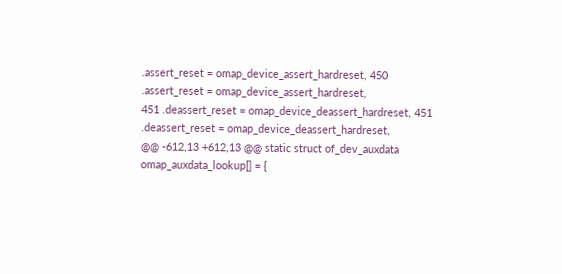.assert_reset = omap_device_assert_hardreset, 450 .assert_reset = omap_device_assert_hardreset,
451 .deassert_reset = omap_device_deassert_hardreset, 451 .deassert_reset = omap_device_deassert_hardreset,
@@ -612,13 +612,13 @@ static struct of_dev_auxdata omap_auxdata_lookup[] = {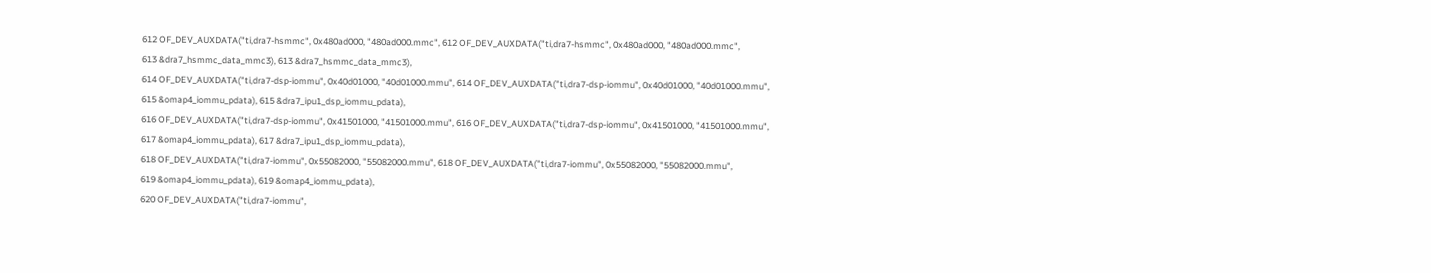612 OF_DEV_AUXDATA("ti,dra7-hsmmc", 0x480ad000, "480ad000.mmc", 612 OF_DEV_AUXDATA("ti,dra7-hsmmc", 0x480ad000, "480ad000.mmc",
613 &dra7_hsmmc_data_mmc3), 613 &dra7_hsmmc_data_mmc3),
614 OF_DEV_AUXDATA("ti,dra7-dsp-iommu", 0x40d01000, "40d01000.mmu", 614 OF_DEV_AUXDATA("ti,dra7-dsp-iommu", 0x40d01000, "40d01000.mmu",
615 &omap4_iommu_pdata), 615 &dra7_ipu1_dsp_iommu_pdata),
616 OF_DEV_AUXDATA("ti,dra7-dsp-iommu", 0x41501000, "41501000.mmu", 616 OF_DEV_AUXDATA("ti,dra7-dsp-iommu", 0x41501000, "41501000.mmu",
617 &omap4_iommu_pdata), 617 &dra7_ipu1_dsp_iommu_pdata),
618 OF_DEV_AUXDATA("ti,dra7-iommu", 0x55082000, "55082000.mmu", 618 OF_DEV_AUXDATA("ti,dra7-iommu", 0x55082000, "55082000.mmu",
619 &omap4_iommu_pdata), 619 &omap4_iommu_pdata),
620 OF_DEV_AUXDATA("ti,dra7-iommu",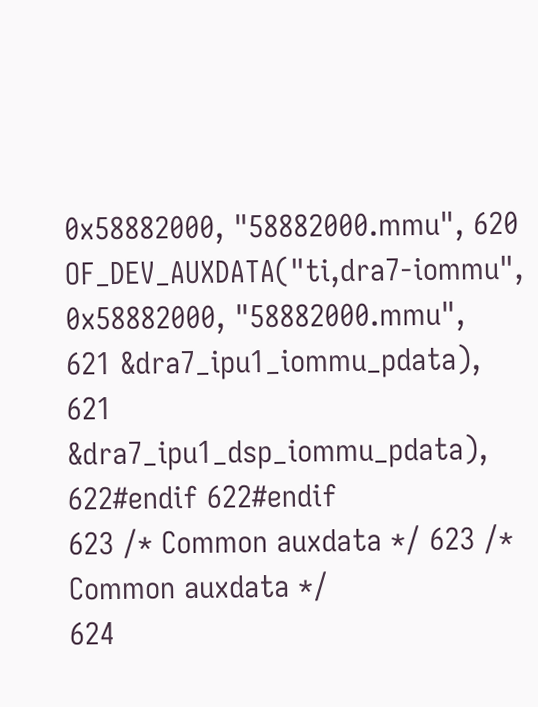0x58882000, "58882000.mmu", 620 OF_DEV_AUXDATA("ti,dra7-iommu", 0x58882000, "58882000.mmu",
621 &dra7_ipu1_iommu_pdata), 621 &dra7_ipu1_dsp_iommu_pdata),
622#endif 622#endif
623 /* Common auxdata */ 623 /* Common auxdata */
624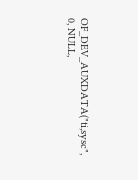OF_DEV_AUXDATA("ti,sysc", 0, NULL,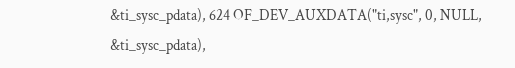&ti_sysc_pdata), 624 OF_DEV_AUXDATA("ti,sysc", 0, NULL, &ti_sysc_pdata),